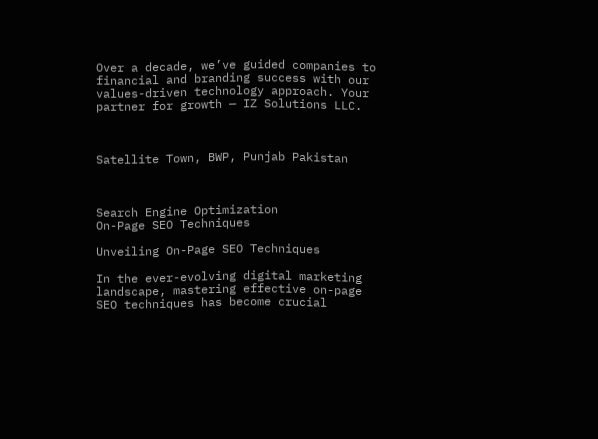Over a decade, we’ve guided companies to financial and branding success with our values-driven technology approach. Your partner for growth — IZ Solutions LLC.



Satellite Town, BWP, Punjab Pakistan



Search Engine Optimization
On-Page SEO Techniques

Unveiling On-Page SEO Techniques

In the ever-evolving digital marketing landscape, mastering effective on-page SEO techniques has become crucial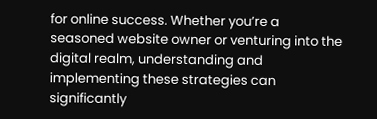for online success. Whether you’re a seasoned website owner or venturing into the digital realm, understanding and implementing these strategies can significantly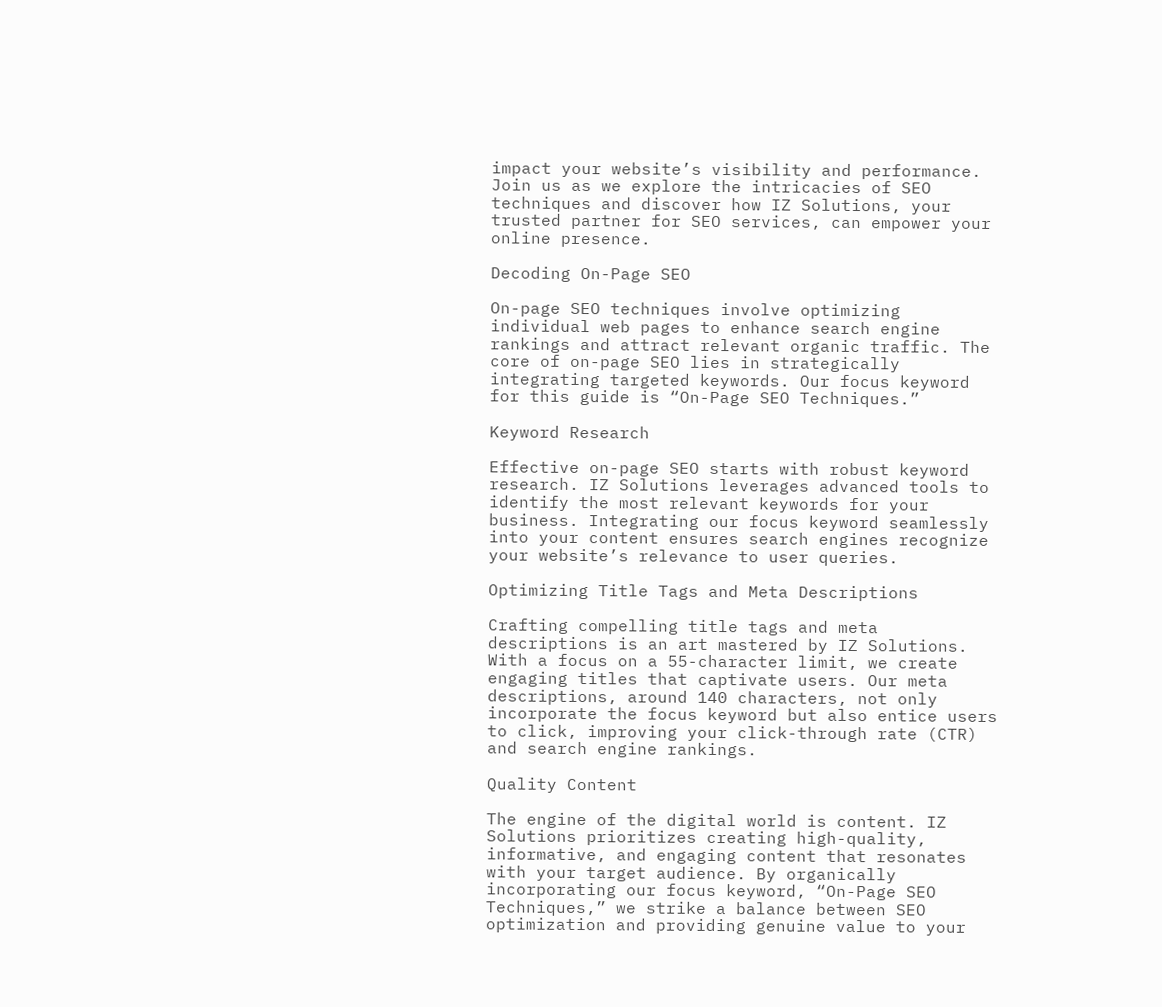impact your website’s visibility and performance. Join us as we explore the intricacies of SEO techniques and discover how IZ Solutions, your trusted partner for SEO services, can empower your online presence.

Decoding On-Page SEO

On-page SEO techniques involve optimizing individual web pages to enhance search engine rankings and attract relevant organic traffic. The core of on-page SEO lies in strategically integrating targeted keywords. Our focus keyword for this guide is “On-Page SEO Techniques.”

Keyword Research

Effective on-page SEO starts with robust keyword research. IZ Solutions leverages advanced tools to identify the most relevant keywords for your business. Integrating our focus keyword seamlessly into your content ensures search engines recognize your website’s relevance to user queries.

Optimizing Title Tags and Meta Descriptions

Crafting compelling title tags and meta descriptions is an art mastered by IZ Solutions. With a focus on a 55-character limit, we create engaging titles that captivate users. Our meta descriptions, around 140 characters, not only incorporate the focus keyword but also entice users to click, improving your click-through rate (CTR) and search engine rankings.

Quality Content

The engine of the digital world is content. IZ Solutions prioritizes creating high-quality, informative, and engaging content that resonates with your target audience. By organically incorporating our focus keyword, “On-Page SEO Techniques,” we strike a balance between SEO optimization and providing genuine value to your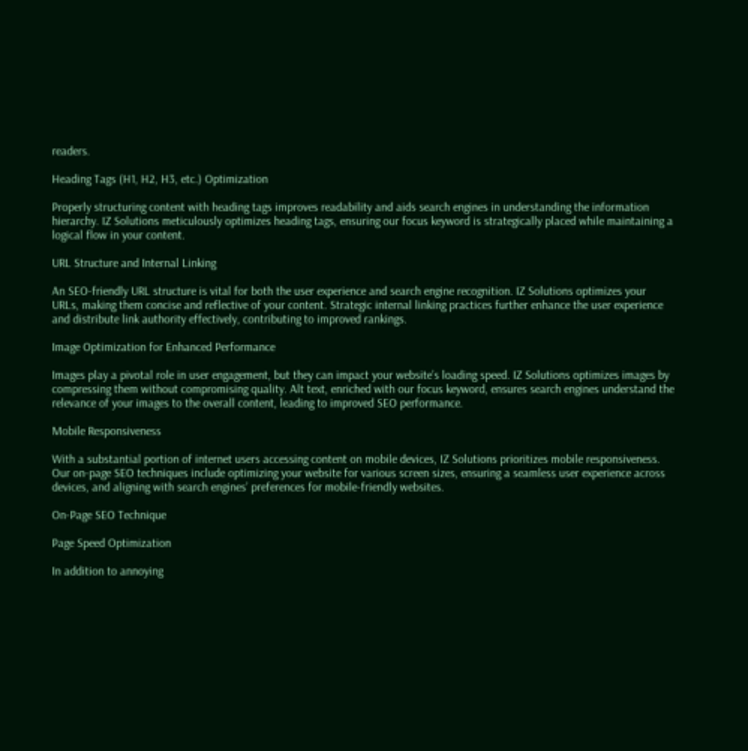readers.

Heading Tags (H1, H2, H3, etc.) Optimization

Properly structuring content with heading tags improves readability and aids search engines in understanding the information hierarchy. IZ Solutions meticulously optimizes heading tags, ensuring our focus keyword is strategically placed while maintaining a logical flow in your content.

URL Structure and Internal Linking

An SEO-friendly URL structure is vital for both the user experience and search engine recognition. IZ Solutions optimizes your URLs, making them concise and reflective of your content. Strategic internal linking practices further enhance the user experience and distribute link authority effectively, contributing to improved rankings.

Image Optimization for Enhanced Performance

Images play a pivotal role in user engagement, but they can impact your website’s loading speed. IZ Solutions optimizes images by compressing them without compromising quality. Alt text, enriched with our focus keyword, ensures search engines understand the relevance of your images to the overall content, leading to improved SEO performance.

Mobile Responsiveness

With a substantial portion of internet users accessing content on mobile devices, IZ Solutions prioritizes mobile responsiveness. Our on-page SEO techniques include optimizing your website for various screen sizes, ensuring a seamless user experience across devices, and aligning with search engines’ preferences for mobile-friendly websites.

On-Page SEO Technique

Page Speed Optimization

In addition to annoying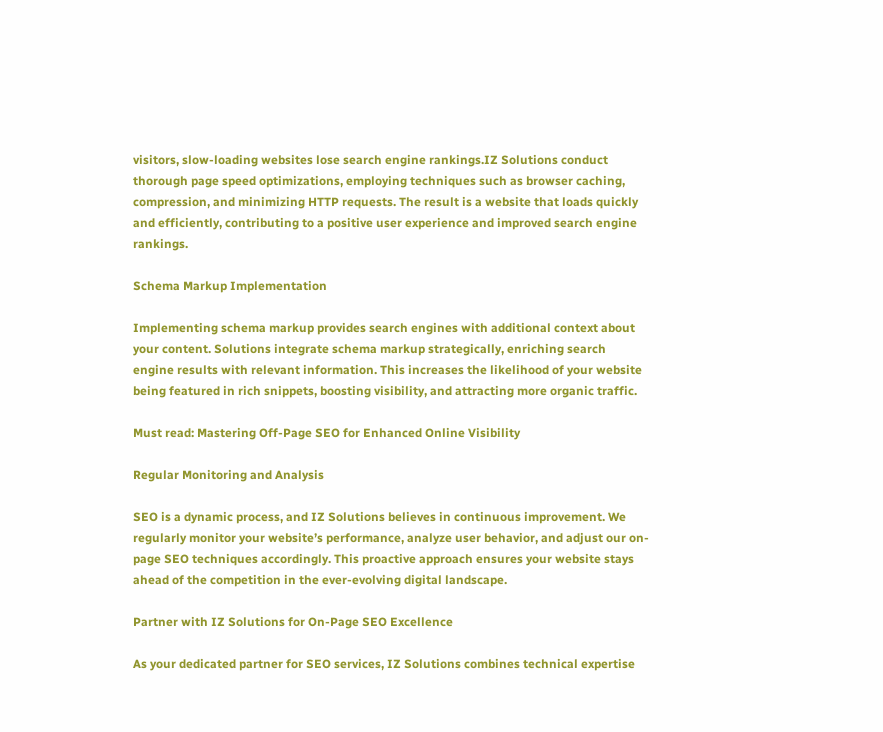visitors, slow-loading websites lose search engine rankings.IZ Solutions conduct thorough page speed optimizations, employing techniques such as browser caching, compression, and minimizing HTTP requests. The result is a website that loads quickly and efficiently, contributing to a positive user experience and improved search engine rankings.

Schema Markup Implementation

Implementing schema markup provides search engines with additional context about your content. Solutions integrate schema markup strategically, enriching search engine results with relevant information. This increases the likelihood of your website being featured in rich snippets, boosting visibility, and attracting more organic traffic.

Must read: Mastering Off-Page SEO for Enhanced Online Visibility

Regular Monitoring and Analysis

SEO is a dynamic process, and IZ Solutions believes in continuous improvement. We regularly monitor your website’s performance, analyze user behavior, and adjust our on-page SEO techniques accordingly. This proactive approach ensures your website stays ahead of the competition in the ever-evolving digital landscape.

Partner with IZ Solutions for On-Page SEO Excellence

As your dedicated partner for SEO services, IZ Solutions combines technical expertise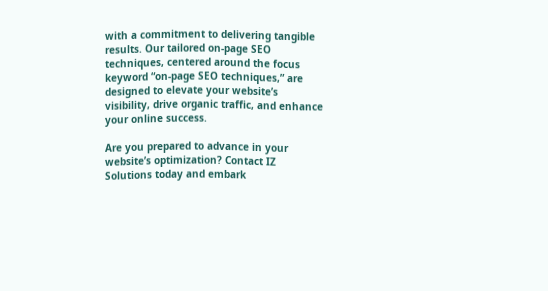with a commitment to delivering tangible results. Our tailored on-page SEO techniques, centered around the focus keyword “on-page SEO techniques,” are designed to elevate your website’s visibility, drive organic traffic, and enhance your online success.

Are you prepared to advance in your website’s optimization? Contact IZ Solutions today and embark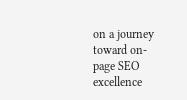on a journey toward on-page SEO excellence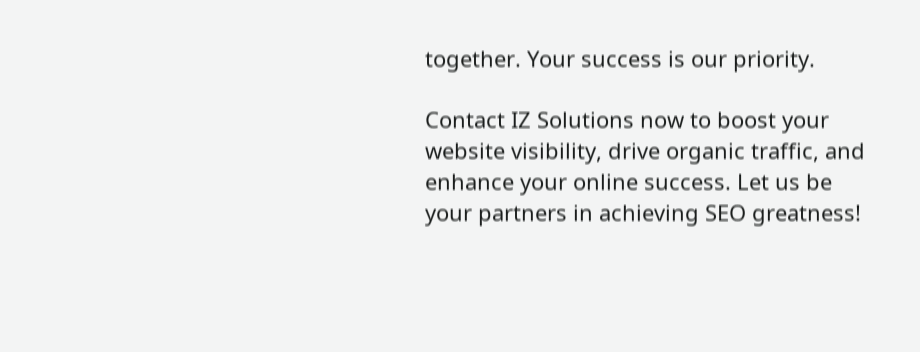together. Your success is our priority.

Contact IZ Solutions now to boost your website visibility, drive organic traffic, and enhance your online success. Let us be your partners in achieving SEO greatness!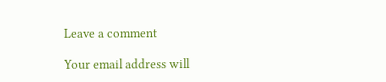Leave a comment

Your email address will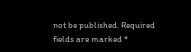not be published. Required fields are marked *